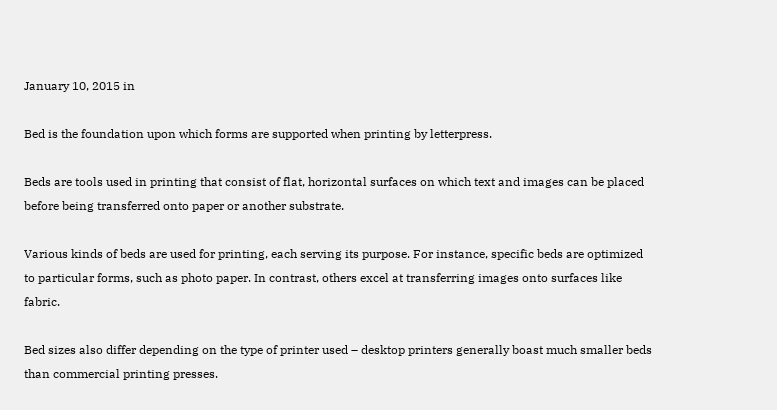January 10, 2015 in

Bed is the foundation upon which forms are supported when printing by letterpress.

Beds are tools used in printing that consist of flat, horizontal surfaces on which text and images can be placed before being transferred onto paper or another substrate.

Various kinds of beds are used for printing, each serving its purpose. For instance, specific beds are optimized to particular forms, such as photo paper. In contrast, others excel at transferring images onto surfaces like fabric.

Bed sizes also differ depending on the type of printer used – desktop printers generally boast much smaller beds than commercial printing presses.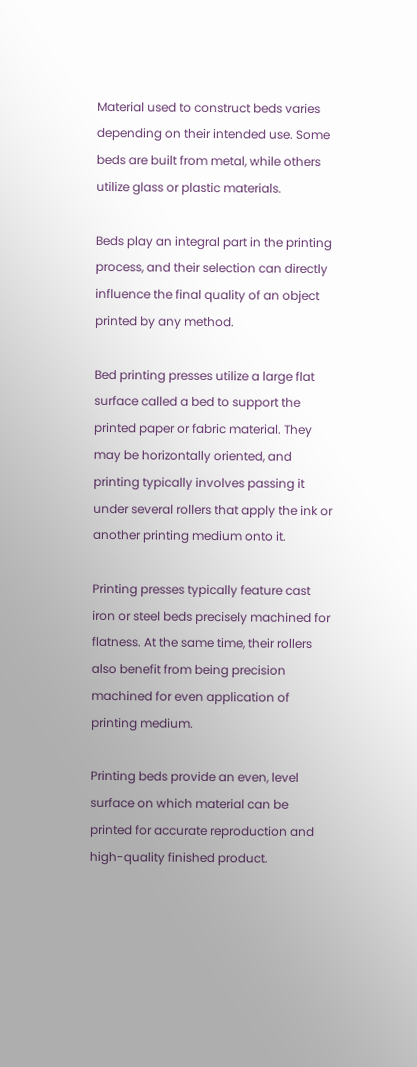Material used to construct beds varies depending on their intended use. Some beds are built from metal, while others utilize glass or plastic materials.

Beds play an integral part in the printing process, and their selection can directly influence the final quality of an object printed by any method.

Bed printing presses utilize a large flat surface called a bed to support the printed paper or fabric material. They may be horizontally oriented, and printing typically involves passing it under several rollers that apply the ink or another printing medium onto it.

Printing presses typically feature cast iron or steel beds precisely machined for flatness. At the same time, their rollers also benefit from being precision machined for even application of printing medium.

Printing beds provide an even, level surface on which material can be printed for accurate reproduction and high-quality finished product.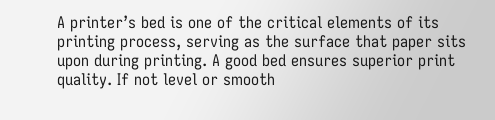A printer’s bed is one of the critical elements of its printing process, serving as the surface that paper sits upon during printing. A good bed ensures superior print quality. If not level or smooth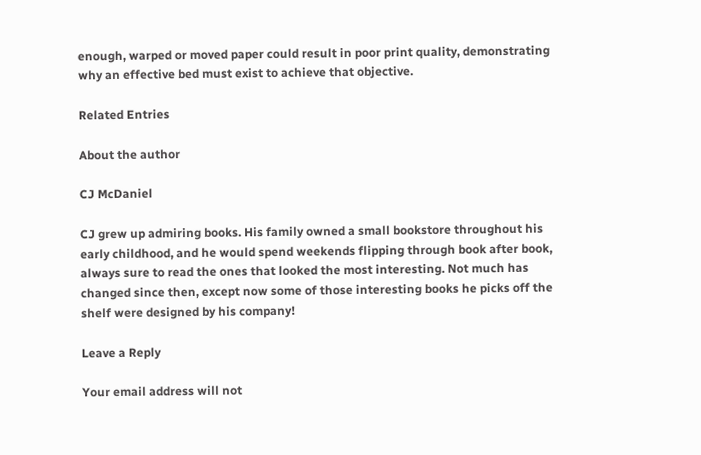enough, warped or moved paper could result in poor print quality, demonstrating why an effective bed must exist to achieve that objective.

Related Entries

About the author

CJ McDaniel

CJ grew up admiring books. His family owned a small bookstore throughout his early childhood, and he would spend weekends flipping through book after book, always sure to read the ones that looked the most interesting. Not much has changed since then, except now some of those interesting books he picks off the shelf were designed by his company!

Leave a Reply

Your email address will not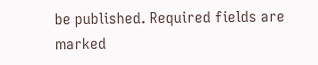be published. Required fields are marked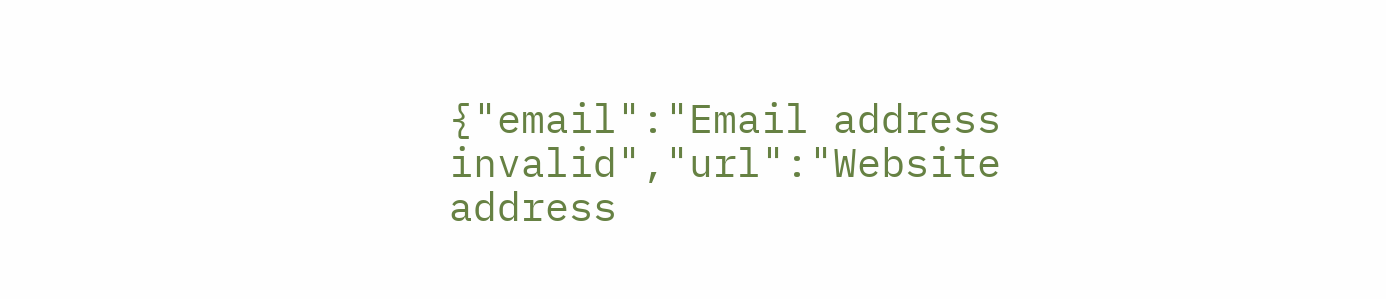{"email":"Email address invalid","url":"Website address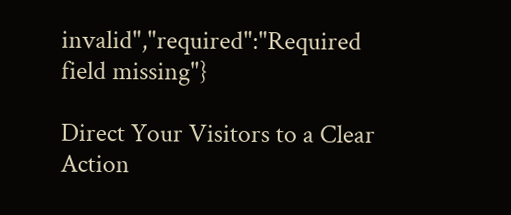invalid","required":"Required field missing"}

Direct Your Visitors to a Clear Action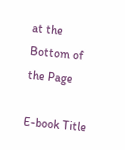at the Bottom of the Page

E-book Title